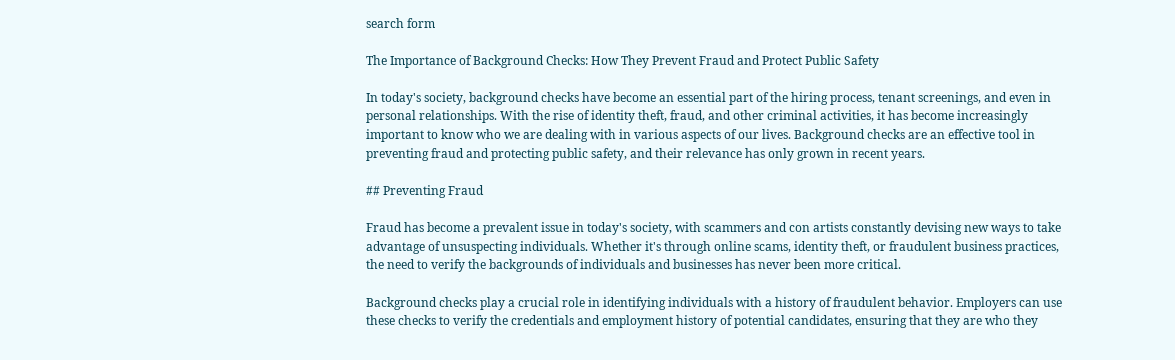search form

The Importance of Background Checks: How They Prevent Fraud and Protect Public Safety

In today's society, background checks have become an essential part of the hiring process, tenant screenings, and even in personal relationships. With the rise of identity theft, fraud, and other criminal activities, it has become increasingly important to know who we are dealing with in various aspects of our lives. Background checks are an effective tool in preventing fraud and protecting public safety, and their relevance has only grown in recent years.

## Preventing Fraud

Fraud has become a prevalent issue in today's society, with scammers and con artists constantly devising new ways to take advantage of unsuspecting individuals. Whether it's through online scams, identity theft, or fraudulent business practices, the need to verify the backgrounds of individuals and businesses has never been more critical.

Background checks play a crucial role in identifying individuals with a history of fraudulent behavior. Employers can use these checks to verify the credentials and employment history of potential candidates, ensuring that they are who they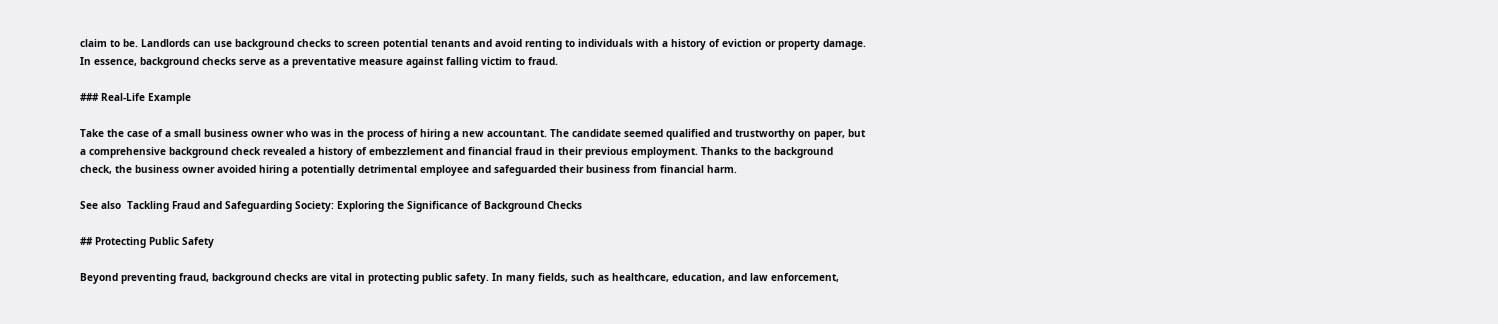claim to be. Landlords can use background checks to screen potential tenants and avoid renting to individuals with a history of eviction or property damage. In essence, background checks serve as a preventative measure against falling victim to fraud.

### Real-Life Example

Take the case of a small business owner who was in the process of hiring a new accountant. The candidate seemed qualified and trustworthy on paper, but a comprehensive background check revealed a history of embezzlement and financial fraud in their previous employment. Thanks to the background check, the business owner avoided hiring a potentially detrimental employee and safeguarded their business from financial harm.

See also  Tackling Fraud and Safeguarding Society: Exploring the Significance of Background Checks

## Protecting Public Safety

Beyond preventing fraud, background checks are vital in protecting public safety. In many fields, such as healthcare, education, and law enforcement,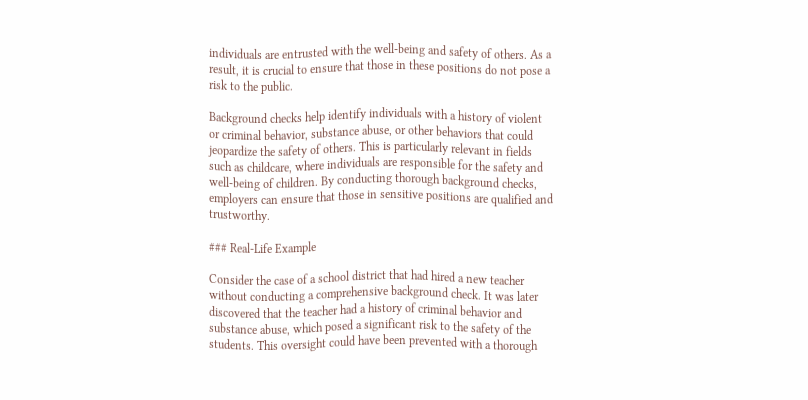individuals are entrusted with the well-being and safety of others. As a result, it is crucial to ensure that those in these positions do not pose a risk to the public.

Background checks help identify individuals with a history of violent or criminal behavior, substance abuse, or other behaviors that could jeopardize the safety of others. This is particularly relevant in fields such as childcare, where individuals are responsible for the safety and well-being of children. By conducting thorough background checks, employers can ensure that those in sensitive positions are qualified and trustworthy.

### Real-Life Example

Consider the case of a school district that had hired a new teacher without conducting a comprehensive background check. It was later discovered that the teacher had a history of criminal behavior and substance abuse, which posed a significant risk to the safety of the students. This oversight could have been prevented with a thorough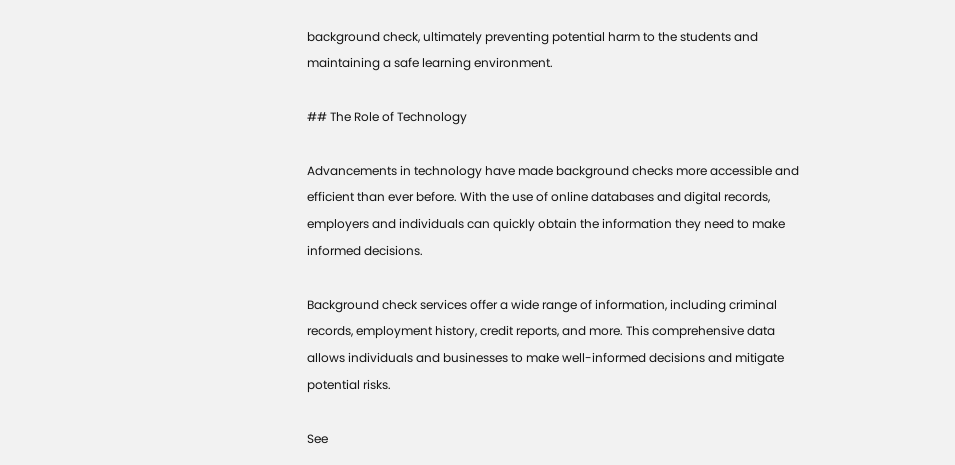background check, ultimately preventing potential harm to the students and maintaining a safe learning environment.

## The Role of Technology

Advancements in technology have made background checks more accessible and efficient than ever before. With the use of online databases and digital records, employers and individuals can quickly obtain the information they need to make informed decisions.

Background check services offer a wide range of information, including criminal records, employment history, credit reports, and more. This comprehensive data allows individuals and businesses to make well-informed decisions and mitigate potential risks.

See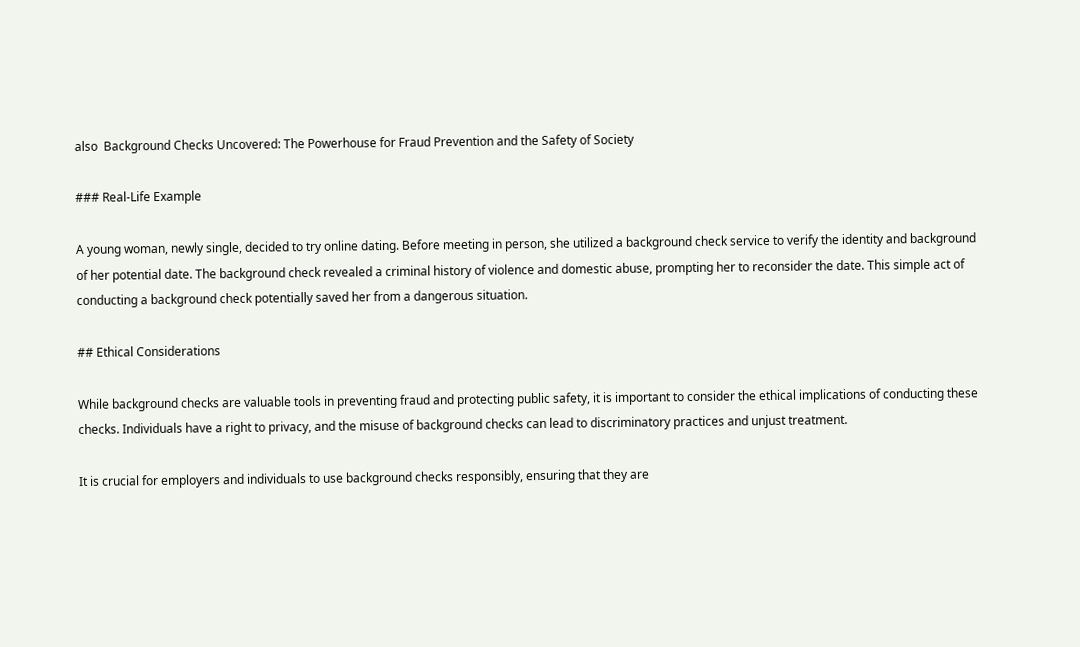also  Background Checks Uncovered: The Powerhouse for Fraud Prevention and the Safety of Society

### Real-Life Example

A young woman, newly single, decided to try online dating. Before meeting in person, she utilized a background check service to verify the identity and background of her potential date. The background check revealed a criminal history of violence and domestic abuse, prompting her to reconsider the date. This simple act of conducting a background check potentially saved her from a dangerous situation.

## Ethical Considerations

While background checks are valuable tools in preventing fraud and protecting public safety, it is important to consider the ethical implications of conducting these checks. Individuals have a right to privacy, and the misuse of background checks can lead to discriminatory practices and unjust treatment.

It is crucial for employers and individuals to use background checks responsibly, ensuring that they are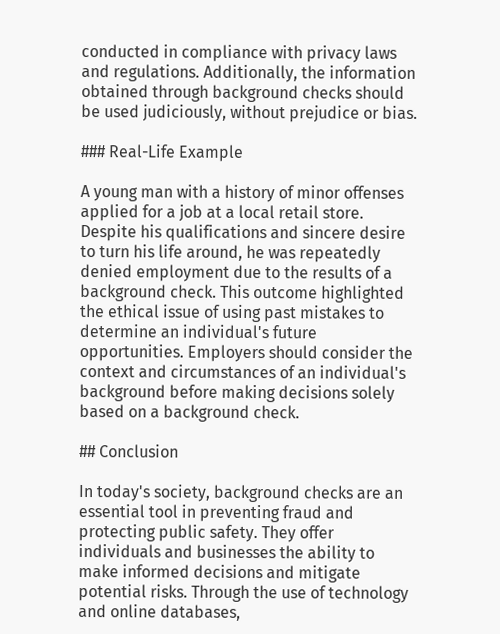conducted in compliance with privacy laws and regulations. Additionally, the information obtained through background checks should be used judiciously, without prejudice or bias.

### Real-Life Example

A young man with a history of minor offenses applied for a job at a local retail store. Despite his qualifications and sincere desire to turn his life around, he was repeatedly denied employment due to the results of a background check. This outcome highlighted the ethical issue of using past mistakes to determine an individual's future opportunities. Employers should consider the context and circumstances of an individual's background before making decisions solely based on a background check.

## Conclusion

In today's society, background checks are an essential tool in preventing fraud and protecting public safety. They offer individuals and businesses the ability to make informed decisions and mitigate potential risks. Through the use of technology and online databases,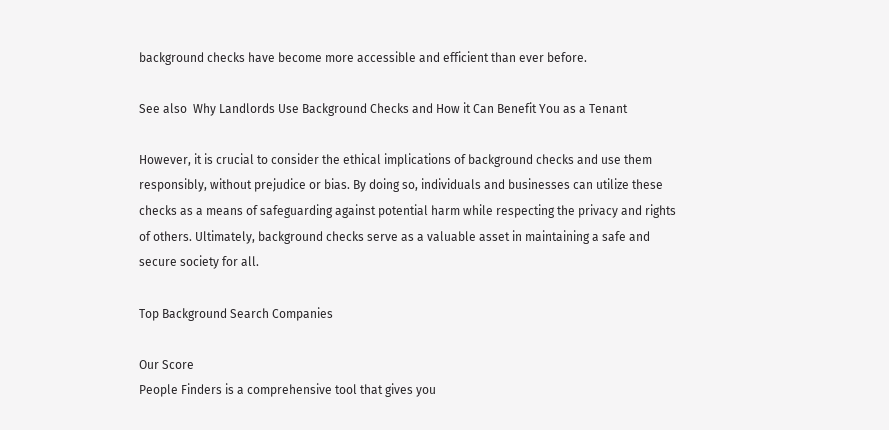background checks have become more accessible and efficient than ever before.

See also  Why Landlords Use Background Checks and How it Can Benefit You as a Tenant

However, it is crucial to consider the ethical implications of background checks and use them responsibly, without prejudice or bias. By doing so, individuals and businesses can utilize these checks as a means of safeguarding against potential harm while respecting the privacy and rights of others. Ultimately, background checks serve as a valuable asset in maintaining a safe and secure society for all.

Top Background Search Companies

Our Score
People Finders is a comprehensive tool that gives you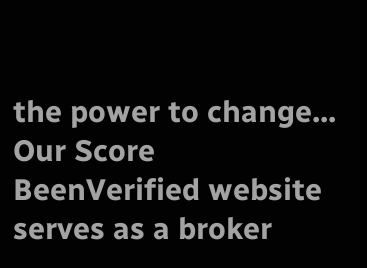the power to change...
Our Score
BeenVerified website serves as a broker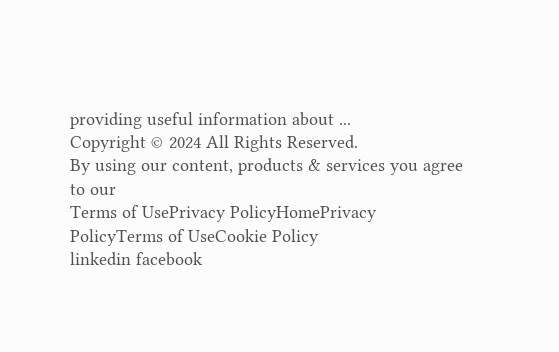providing useful information about ...
Copyright © 2024 All Rights Reserved.
By using our content, products & services you agree to our
Terms of UsePrivacy PolicyHomePrivacy PolicyTerms of UseCookie Policy
linkedin facebook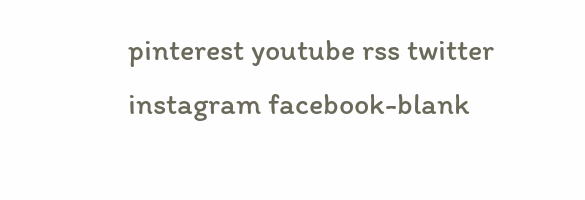pinterest youtube rss twitter instagram facebook-blank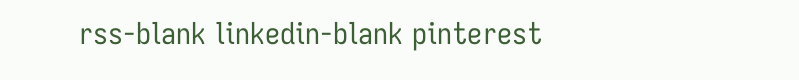rss-blank linkedin-blank pinterest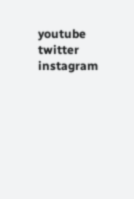youtube twitter instagram